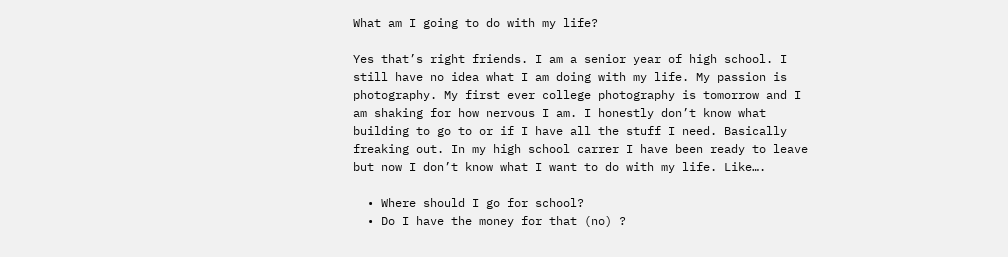What am I going to do with my life?

Yes that’s right friends. I am a senior year of high school. I still have no idea what I am doing with my life. My passion is photography. My first ever college photography is tomorrow and I am shaking for how nervous I am. I honestly don’t know what building to go to or if I have all the stuff I need. Basically freaking out. In my high school carrer I have been ready to leave but now I don’t know what I want to do with my life. Like….

  • Where should I go for school?
  • Do I have the money for that (no) ?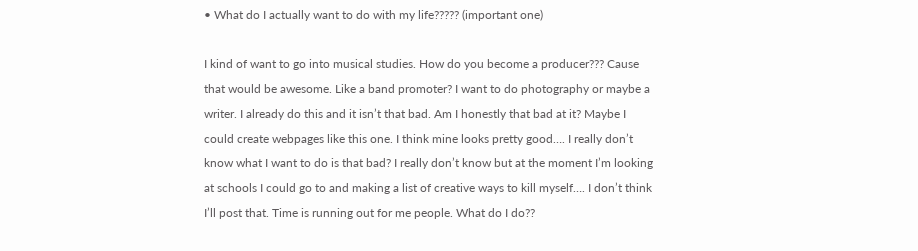• What do I actually want to do with my life????? (important one)

I kind of want to go into musical studies. How do you become a producer??? Cause that would be awesome. Like a band promoter? I want to do photography or maybe a writer. I already do this and it isn’t that bad. Am I honestly that bad at it? Maybe I could create webpages like this one. I think mine looks pretty good…. I really don’t know what I want to do is that bad? I really don’t know but at the moment I’m looking at schools I could go to and making a list of creative ways to kill myself…. I don’t think I’ll post that. Time is running out for me people. What do I do??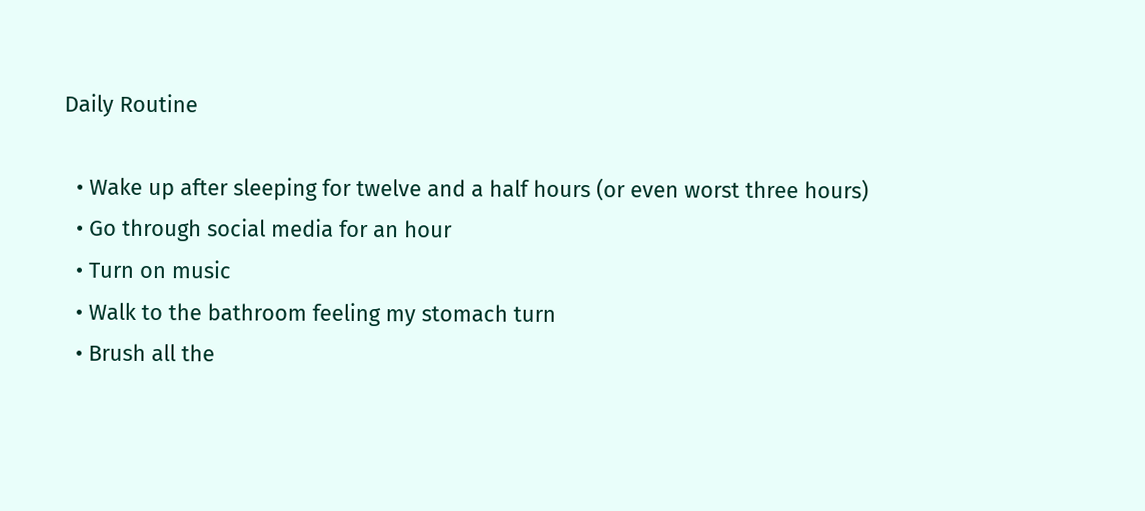Daily Routine

  • Wake up after sleeping for twelve and a half hours (or even worst three hours)
  • Go through social media for an hour
  • Turn on music
  • Walk to the bathroom feeling my stomach turn
  • Brush all the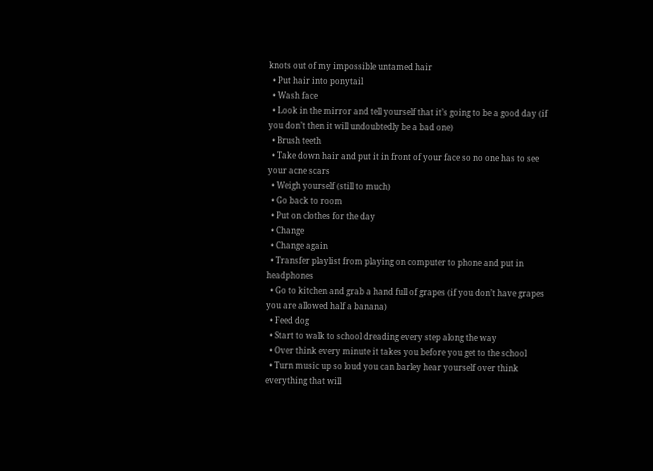knots out of my impossible untamed hair
  • Put hair into ponytail
  • Wash face
  • Look in the mirror and tell yourself that it’s going to be a good day (if you don’t then it will undoubtedly be a bad one)
  • Brush teeth
  • Take down hair and put it in front of your face so no one has to see your acne scars
  • Weigh yourself (still to much)
  • Go back to room
  • Put on clothes for the day
  • Change
  • Change again
  • Transfer playlist from playing on computer to phone and put in headphones
  • Go to kitchen and grab a hand full of grapes (if you don’t have grapes you are allowed half a banana)
  • Feed dog
  • Start to walk to school dreading every step along the way
  • Over think every minute it takes you before you get to the school
  • Turn music up so loud you can barley hear yourself over think everything that will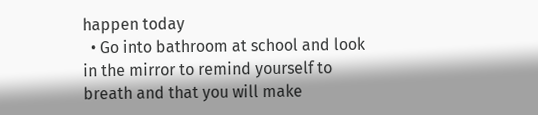happen today
  • Go into bathroom at school and look in the mirror to remind yourself to breath and that you will make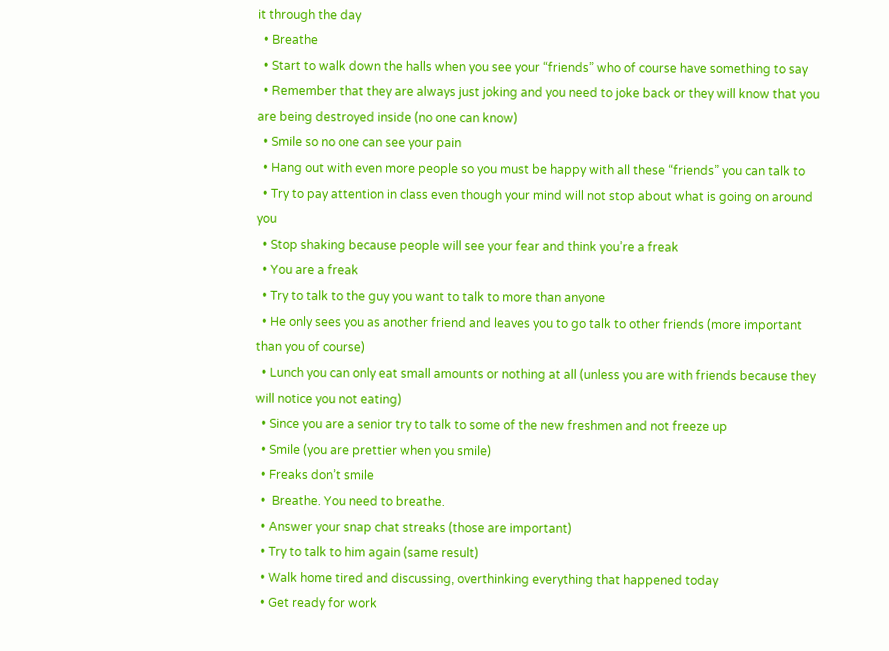it through the day
  • Breathe
  • Start to walk down the halls when you see your “friends” who of course have something to say
  • Remember that they are always just joking and you need to joke back or they will know that you are being destroyed inside (no one can know)
  • Smile so no one can see your pain
  • Hang out with even more people so you must be happy with all these “friends” you can talk to
  • Try to pay attention in class even though your mind will not stop about what is going on around you
  • Stop shaking because people will see your fear and think you’re a freak
  • You are a freak
  • Try to talk to the guy you want to talk to more than anyone
  • He only sees you as another friend and leaves you to go talk to other friends (more important than you of course)
  • Lunch you can only eat small amounts or nothing at all (unless you are with friends because they will notice you not eating)
  • Since you are a senior try to talk to some of the new freshmen and not freeze up
  • Smile (you are prettier when you smile)
  • Freaks don’t smile
  •  Breathe. You need to breathe.
  • Answer your snap chat streaks (those are important)
  • Try to talk to him again (same result)
  • Walk home tired and discussing, overthinking everything that happened today
  • Get ready for work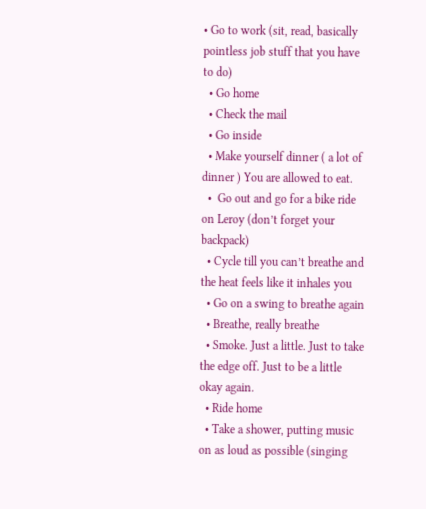• Go to work (sit, read, basically pointless job stuff that you have to do)
  • Go home
  • Check the mail
  • Go inside
  • Make yourself dinner ( a lot of dinner ) You are allowed to eat.
  •  Go out and go for a bike ride on Leroy (don’t forget your backpack)
  • Cycle till you can’t breathe and the heat feels like it inhales you
  • Go on a swing to breathe again
  • Breathe, really breathe
  • Smoke. Just a little. Just to take the edge off. Just to be a little okay again.
  • Ride home
  • Take a shower, putting music on as loud as possible (singing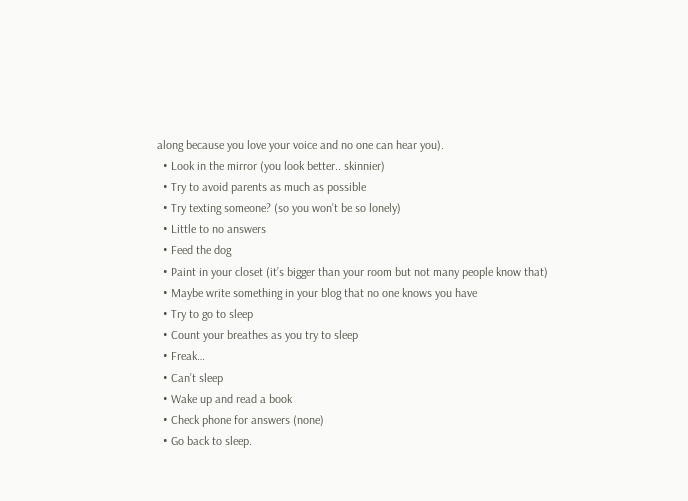along because you love your voice and no one can hear you).
  • Look in the mirror (you look better.. skinnier)
  • Try to avoid parents as much as possible
  • Try texting someone? (so you won’t be so lonely)
  • Little to no answers
  • Feed the dog
  • Paint in your closet (it’s bigger than your room but not many people know that)
  • Maybe write something in your blog that no one knows you have
  • Try to go to sleep
  • Count your breathes as you try to sleep
  • Freak…
  • Can’t sleep
  • Wake up and read a book
  • Check phone for answers (none)
  • Go back to sleep.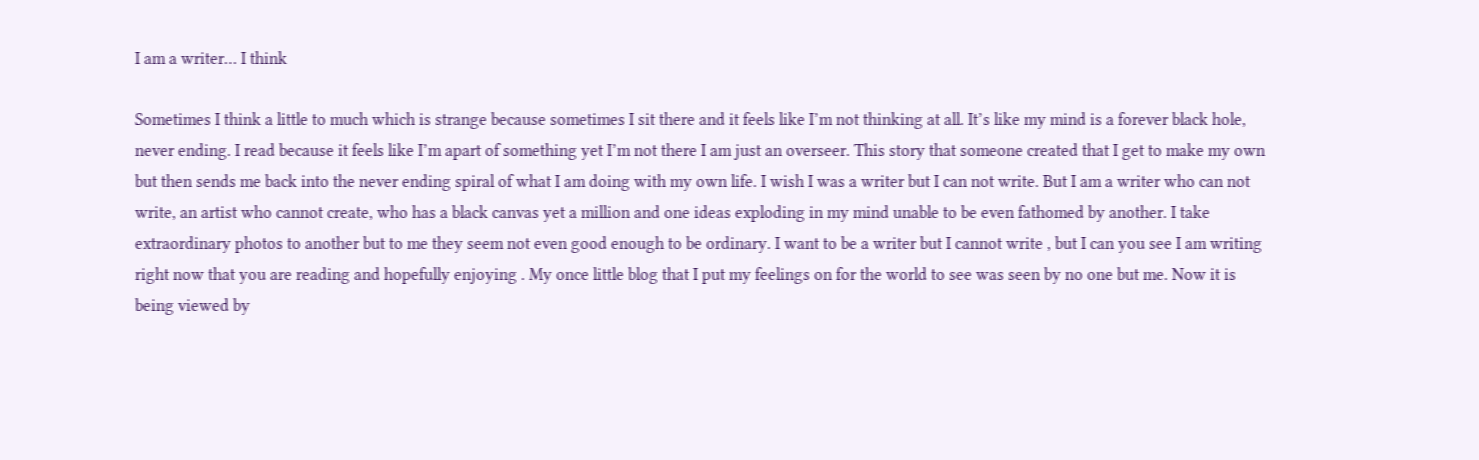I am a writer… I think

Sometimes I think a little to much which is strange because sometimes I sit there and it feels like I’m not thinking at all. It’s like my mind is a forever black hole, never ending. I read because it feels like I’m apart of something yet I’m not there I am just an overseer. This story that someone created that I get to make my own but then sends me back into the never ending spiral of what I am doing with my own life. I wish I was a writer but I can not write. But I am a writer who can not write, an artist who cannot create, who has a black canvas yet a million and one ideas exploding in my mind unable to be even fathomed by another. I take extraordinary photos to another but to me they seem not even good enough to be ordinary. I want to be a writer but I cannot write , but I can you see I am writing right now that you are reading and hopefully enjoying . My once little blog that I put my feelings on for the world to see was seen by no one but me. Now it is being viewed by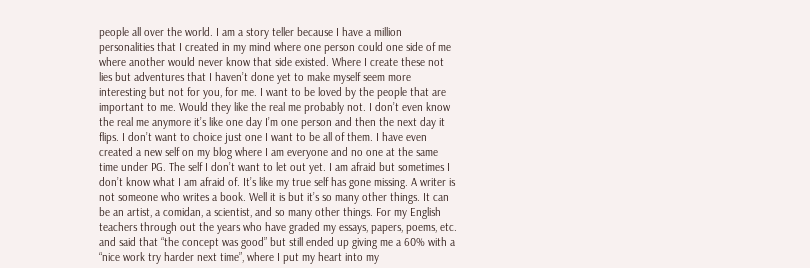people all over the world. I am a story teller because I have a million personalities that I created in my mind where one person could one side of me where another would never know that side existed. Where I create these not lies but adventures that I haven’t done yet to make myself seem more interesting but not for you, for me. I want to be loved by the people that are important to me. Would they like the real me probably not. I don’t even know the real me anymore it’s like one day I’m one person and then the next day it flips. I don’t want to choice just one I want to be all of them. I have even created a new self on my blog where I am everyone and no one at the same time under PG. The self I don’t want to let out yet. I am afraid but sometimes I don’t know what I am afraid of. It’s like my true self has gone missing. A writer is not someone who writes a book. Well it is but it’s so many other things. It can be an artist, a comidan, a scientist, and so many other things. For my English teachers through out the years who have graded my essays, papers, poems, etc. and said that “the concept was good” but still ended up giving me a 60% with a “nice work try harder next time”, where I put my heart into my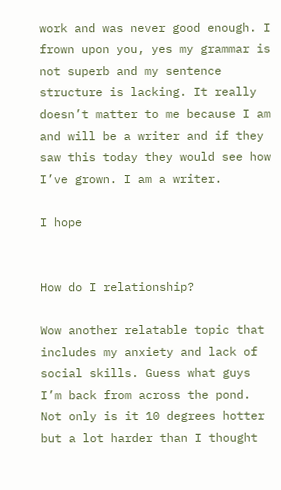work and was never good enough. I frown upon you, yes my grammar is not superb and my sentence structure is lacking. It really doesn’t matter to me because I am and will be a writer and if they saw this today they would see how I’ve grown. I am a writer.

I hope


How do I relationship?

Wow another relatable topic that includes my anxiety and lack of social skills. Guess what guys I’m back from across the pond. Not only is it 10 degrees hotter but a lot harder than I thought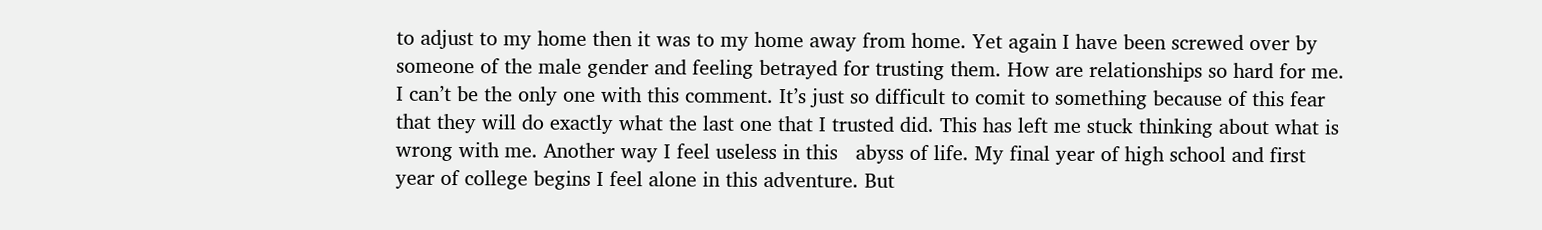to adjust to my home then it was to my home away from home. Yet again I have been screwed over by someone of the male gender and feeling betrayed for trusting them. How are relationships so hard for me. I can’t be the only one with this comment. It’s just so difficult to comit to something because of this fear that they will do exactly what the last one that I trusted did. This has left me stuck thinking about what is wrong with me. Another way I feel useless in this   abyss of life. My final year of high school and first year of college begins I feel alone in this adventure. But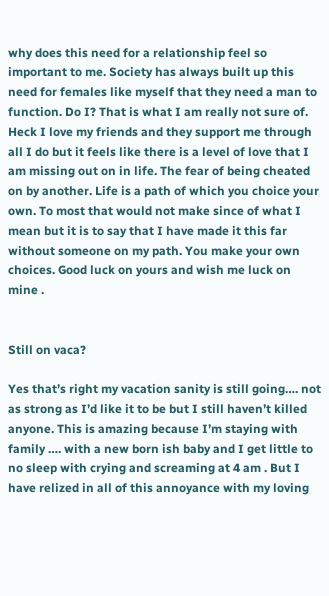why does this need for a relationship feel so important to me. Society has always built up this need for females like myself that they need a man to function. Do I? That is what I am really not sure of. Heck I love my friends and they support me through all I do but it feels like there is a level of love that I am missing out on in life. The fear of being cheated on by another. Life is a path of which you choice your own. To most that would not make since of what I mean but it is to say that I have made it this far without someone on my path. You make your own choices. Good luck on yours and wish me luck on mine .


Still on vaca?

Yes that’s right my vacation sanity is still going…. not as strong as I’d like it to be but I still haven’t killed anyone. This is amazing because I’m staying with family …. with a new born ish baby and I get little to no sleep with crying and screaming at 4 am . But I have relized in all of this annoyance with my loving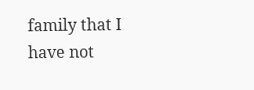family that I have not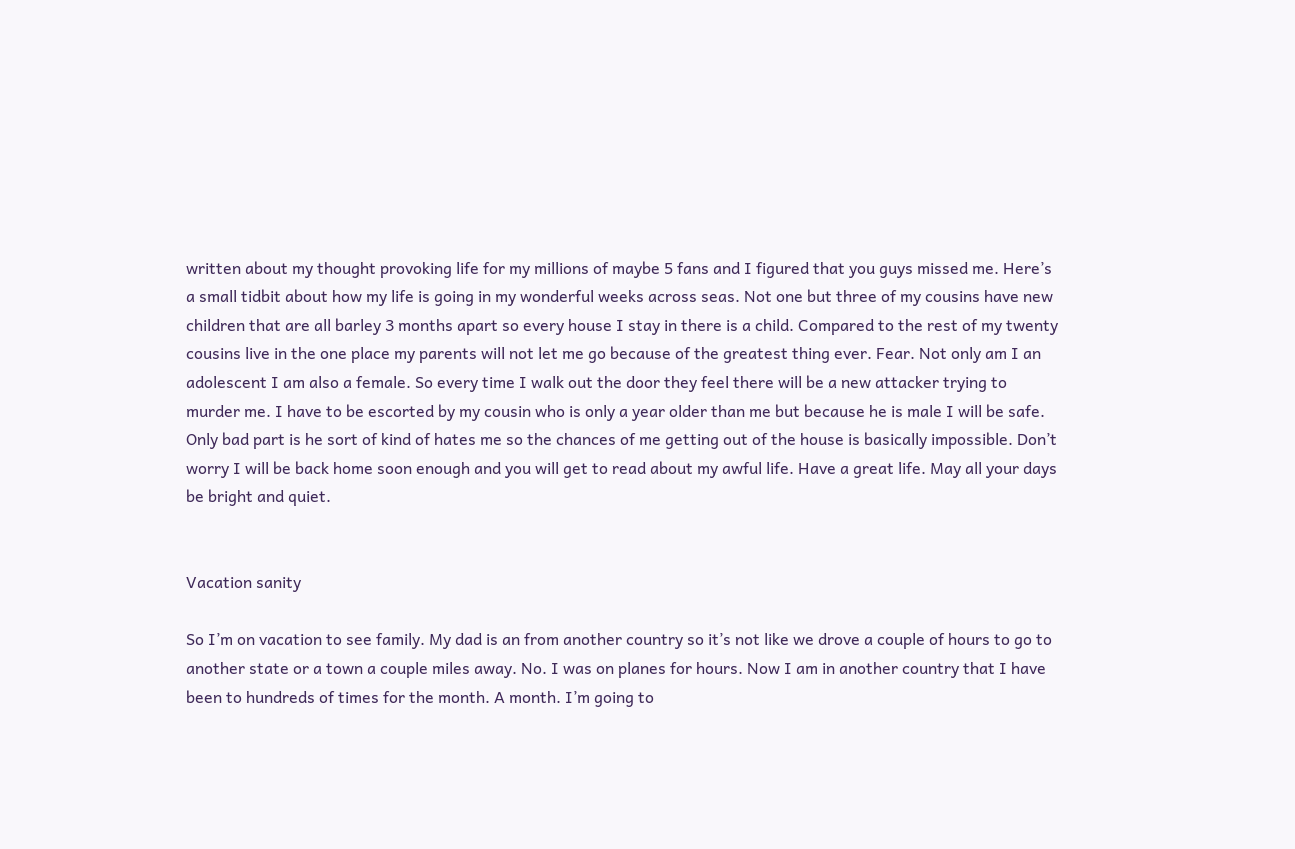written about my thought provoking life for my millions of maybe 5 fans and I figured that you guys missed me. Here’s a small tidbit about how my life is going in my wonderful weeks across seas. Not one but three of my cousins have new children that are all barley 3 months apart so every house I stay in there is a child. Compared to the rest of my twenty cousins live in the one place my parents will not let me go because of the greatest thing ever. Fear. Not only am I an adolescent I am also a female. So every time I walk out the door they feel there will be a new attacker trying to murder me. I have to be escorted by my cousin who is only a year older than me but because he is male I will be safe. Only bad part is he sort of kind of hates me so the chances of me getting out of the house is basically impossible. Don’t worry I will be back home soon enough and you will get to read about my awful life. Have a great life. May all your days be bright and quiet.


Vacation sanity

So I’m on vacation to see family. My dad is an from another country so it’s not like we drove a couple of hours to go to another state or a town a couple miles away. No. I was on planes for hours. Now I am in another country that I have been to hundreds of times for the month. A month. I’m going to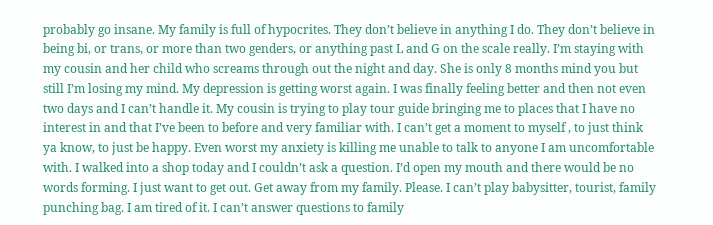probably go insane. My family is full of hypocrites. They don’t believe in anything I do. They don’t believe in being bi, or trans, or more than two genders, or anything past L and G on the scale really. I’m staying with my cousin and her child who screams through out the night and day. She is only 8 months mind you but still I’m losing my mind. My depression is getting worst again. I was finally feeling better and then not even two days and I can’t handle it. My cousin is trying to play tour guide bringing me to places that I have no interest in and that I’ve been to before and very familiar with. I can’t get a moment to myself , to just think ya know, to just be happy. Even worst my anxiety is killing me unable to talk to anyone I am uncomfortable with. I walked into a shop today and I couldn’t ask a question. I’d open my mouth and there would be no words forming. I just want to get out. Get away from my family. Please. I can’t play babysitter, tourist, family punching bag. I am tired of it. I can’t answer questions to family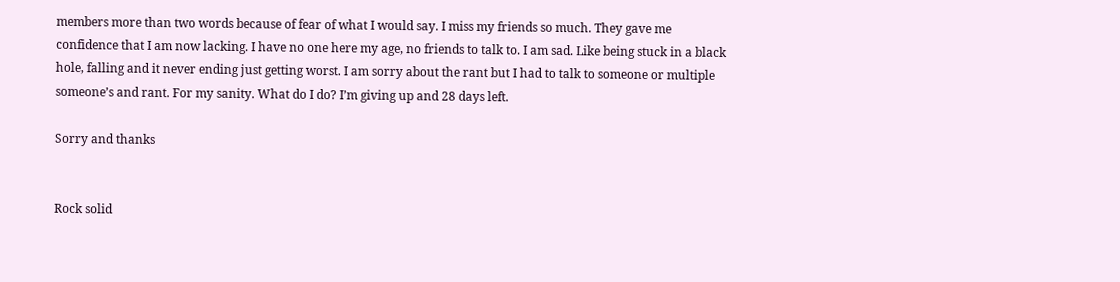members more than two words because of fear of what I would say. I miss my friends so much. They gave me confidence that I am now lacking. I have no one here my age, no friends to talk to. I am sad. Like being stuck in a black hole, falling and it never ending just getting worst. I am sorry about the rant but I had to talk to someone or multiple someone’s and rant. For my sanity. What do I do? I’m giving up and 28 days left.

Sorry and thanks


Rock solid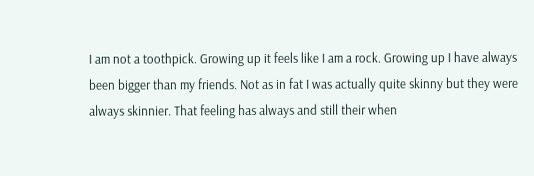I am not a toothpick. Growing up it feels like I am a rock. Growing up I have always been bigger than my friends. Not as in fat I was actually quite skinny but they were always skinnier. That feeling has always and still their when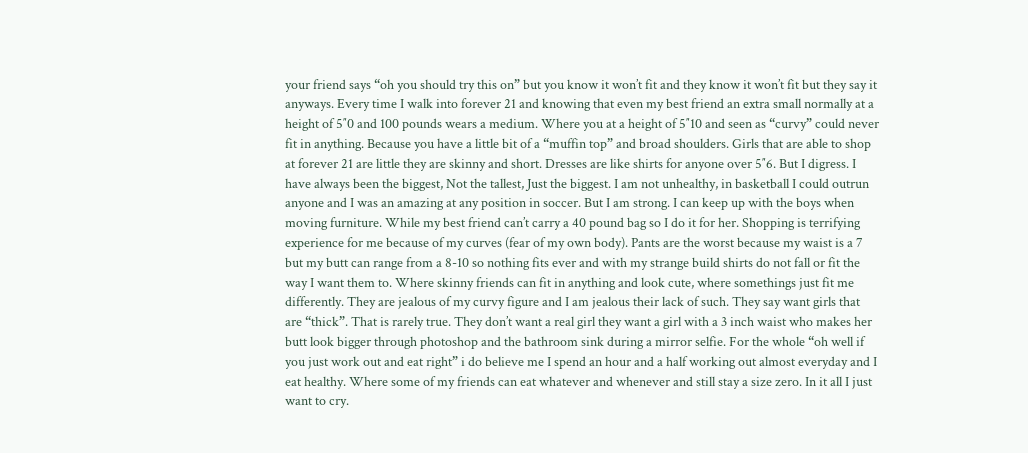your friend says “oh you should try this on” but you know it won’t fit and they know it won’t fit but they say it anyways. Every time I walk into forever 21 and knowing that even my best friend an extra small normally at a height of 5″0 and 100 pounds wears a medium. Where you at a height of 5″10 and seen as “curvy” could never fit in anything. Because you have a little bit of a “muffin top” and broad shoulders. Girls that are able to shop at forever 21 are little they are skinny and short. Dresses are like shirts for anyone over 5″6. But I digress. I have always been the biggest, Not the tallest, Just the biggest. I am not unhealthy, in basketball I could outrun anyone and I was an amazing at any position in soccer. But I am strong. I can keep up with the boys when moving furniture. While my best friend can’t carry a 40 pound bag so I do it for her. Shopping is terrifying experience for me because of my curves (fear of my own body). Pants are the worst because my waist is a 7 but my butt can range from a 8-10 so nothing fits ever and with my strange build shirts do not fall or fit the way I want them to. Where skinny friends can fit in anything and look cute, where somethings just fit me differently. They are jealous of my curvy figure and I am jealous their lack of such. They say want girls that are “thick”. That is rarely true. They don’t want a real girl they want a girl with a 3 inch waist who makes her butt look bigger through photoshop and the bathroom sink during a mirror selfie. For the whole “oh well if you just work out and eat right” i do believe me I spend an hour and a half working out almost everyday and I eat healthy. Where some of my friends can eat whatever and whenever and still stay a size zero. In it all I just want to cry.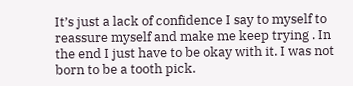It’s just a lack of confidence I say to myself to reassure myself and make me keep trying . In the end I just have to be okay with it. I was not born to be a tooth pick.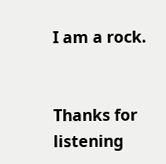I am a rock.


Thanks for listening